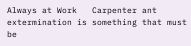Always at Work   Carpenter ant extermination is something that must be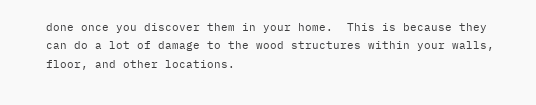done once you discover them in your home.  This is because they can do a lot of damage to the wood structures within your walls, floor, and other locations.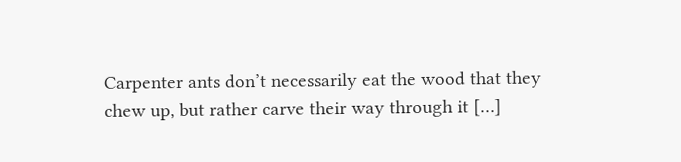Carpenter ants don’t necessarily eat the wood that they chew up, but rather carve their way through it […]